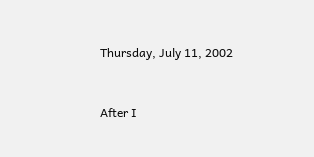Thursday, July 11, 2002


After I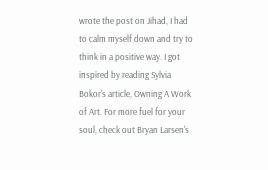wrote the post on Jihad, I had to calm myself down and try to think in a positive way. I got inspired by reading Sylvia Bokor's article, Owning A Work of Art. For more fuel for your soul, check out Bryan Larsen's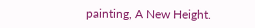painting, A New Height.